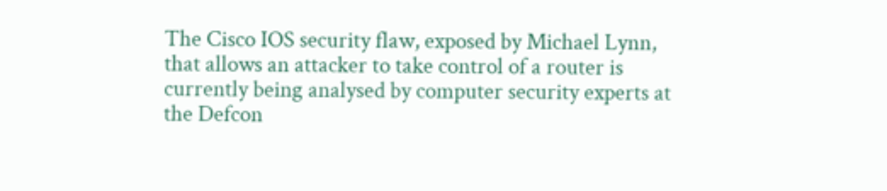The Cisco IOS security flaw, exposed by Michael Lynn, that allows an attacker to take control of a router is currently being analysed by computer security experts at the Defcon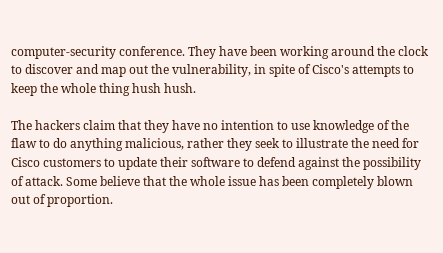computer-security conference. They have been working around the clock to discover and map out the vulnerability, in spite of Cisco's attempts to keep the whole thing hush hush.

The hackers claim that they have no intention to use knowledge of the flaw to do anything malicious, rather they seek to illustrate the need for Cisco customers to update their software to defend against the possibility of attack. Some believe that the whole issue has been completely blown out of proportion.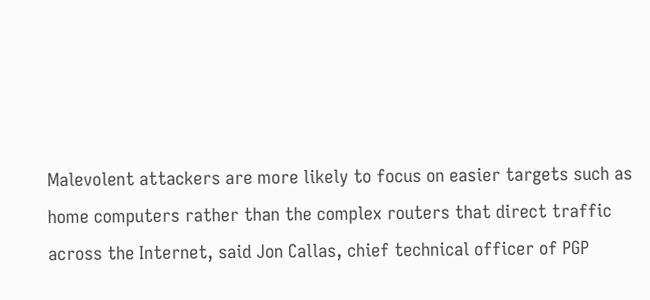Malevolent attackers are more likely to focus on easier targets such as home computers rather than the complex routers that direct traffic across the Internet, said Jon Callas, chief technical officer of PGP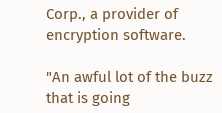Corp., a provider of encryption software.

"An awful lot of the buzz that is going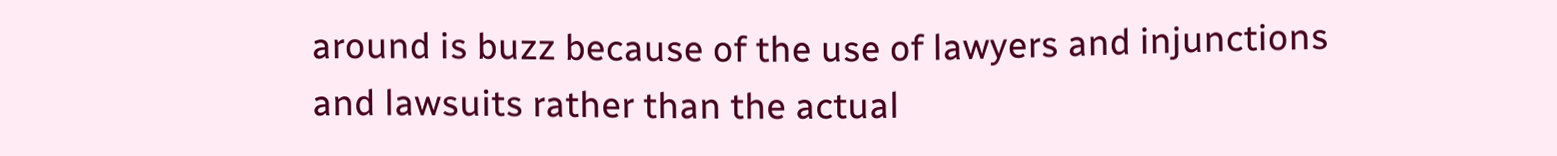around is buzz because of the use of lawyers and injunctions and lawsuits rather than the actual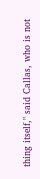thing itself," said Callas, who is not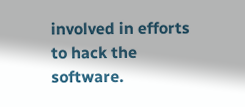involved in efforts to hack the software.